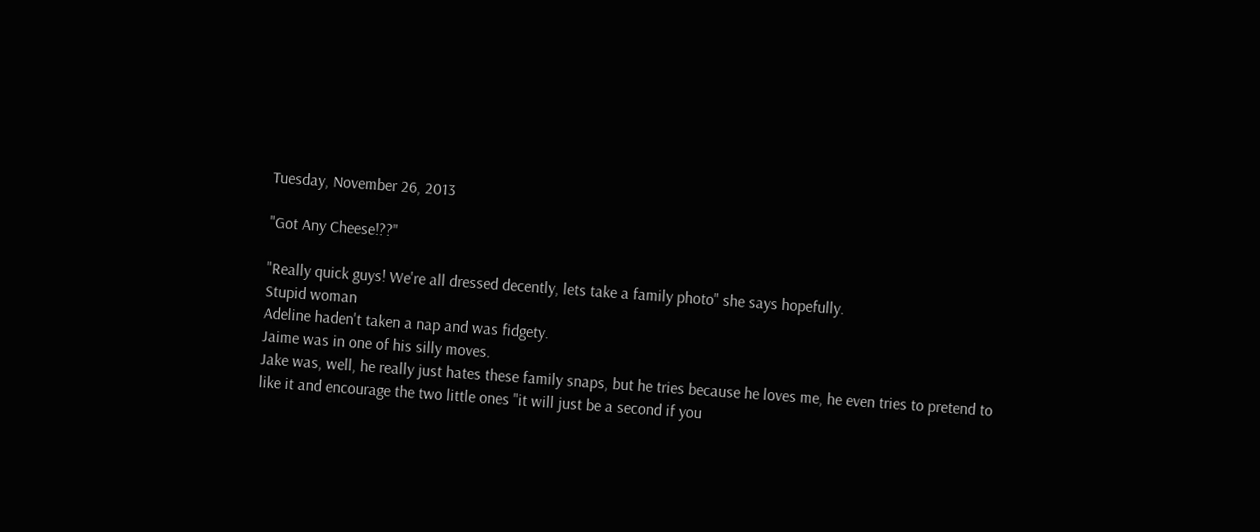Tuesday, November 26, 2013

"Got Any Cheese!??"

"Really quick guys! We're all dressed decently, lets take a family photo" she says hopefully.
Stupid woman
Adeline haden't taken a nap and was fidgety.
Jaime was in one of his silly moves.
Jake was, well, he really just hates these family snaps, but he tries because he loves me, he even tries to pretend to like it and encourage the two little ones "it will just be a second if you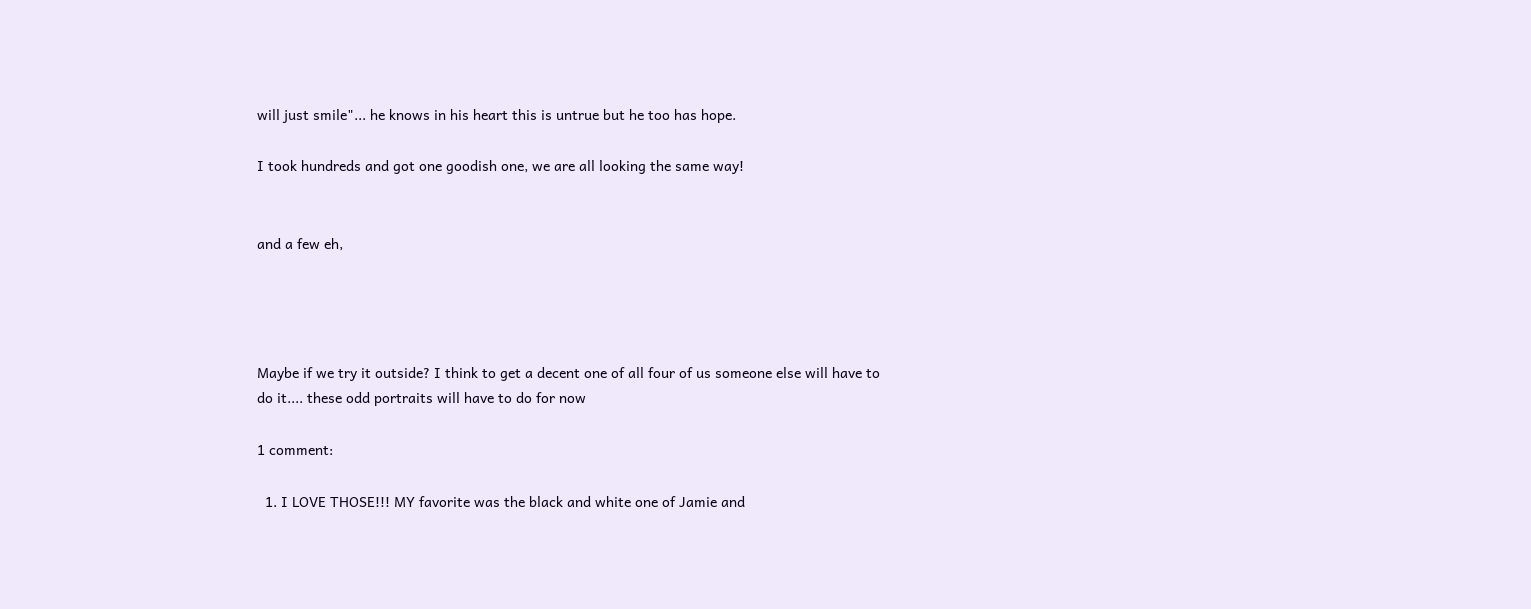will just smile"... he knows in his heart this is untrue but he too has hope.

I took hundreds and got one goodish one, we are all looking the same way!


and a few eh,




Maybe if we try it outside? I think to get a decent one of all four of us someone else will have to do it.... these odd portraits will have to do for now

1 comment:

  1. I LOVE THOSE!!! MY favorite was the black and white one of Jamie and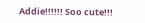Addie!!!!!! Soo cute!!!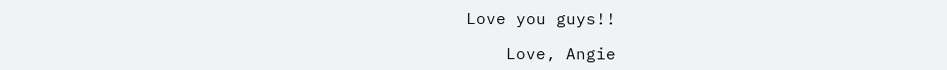Love you guys!!

    Love, Angie